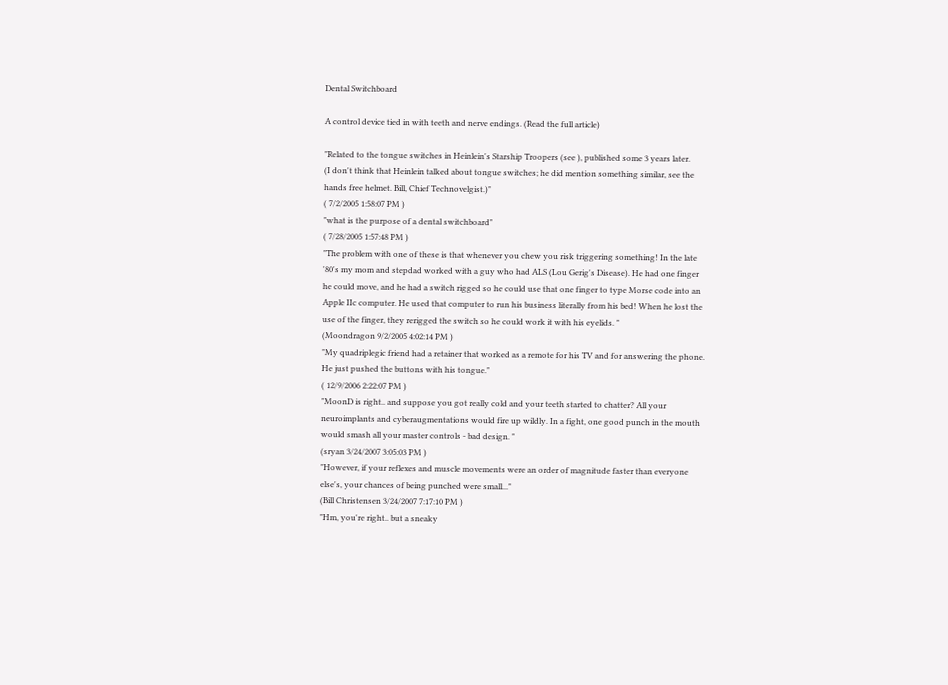Dental Switchboard

A control device tied in with teeth and nerve endings. (Read the full article)

"Related to the tongue switches in Heinlein's Starship Troopers (see ), published some 3 years later.
(I don't think that Heinlein talked about tongue switches; he did mention something similar, see the hands free helmet. Bill, Chief Technovelgist.)"
( 7/2/2005 1:58:07 PM )
"what is the purpose of a dental switchboard"
( 7/28/2005 1:57:48 PM )
"The problem with one of these is that whenever you chew you risk triggering something! In the late '80's my mom and stepdad worked with a guy who had ALS (Lou Gerig's Disease). He had one finger he could move, and he had a switch rigged so he could use that one finger to type Morse code into an Apple IIc computer. He used that computer to run his business literally from his bed! When he lost the use of the finger, they rerigged the switch so he could work it with his eyelids. "
(Moondragon 9/2/2005 4:02:14 PM )
"My quadriplegic friend had a retainer that worked as a remote for his TV and for answering the phone. He just pushed the buttons with his tongue."
( 12/9/2006 2:22:07 PM )
"MoonD is right.. and suppose you got really cold and your teeth started to chatter? All your neuroimplants and cyberaugmentations would fire up wildly. In a fight, one good punch in the mouth would smash all your master controls - bad design. "
(sryan 3/24/2007 3:05:03 PM )
"However, if your reflexes and muscle movements were an order of magnitude faster than everyone else's, your chances of being punched were small..."
(Bill Christensen 3/24/2007 7:17:10 PM )
"Hm, you're right.. but a sneaky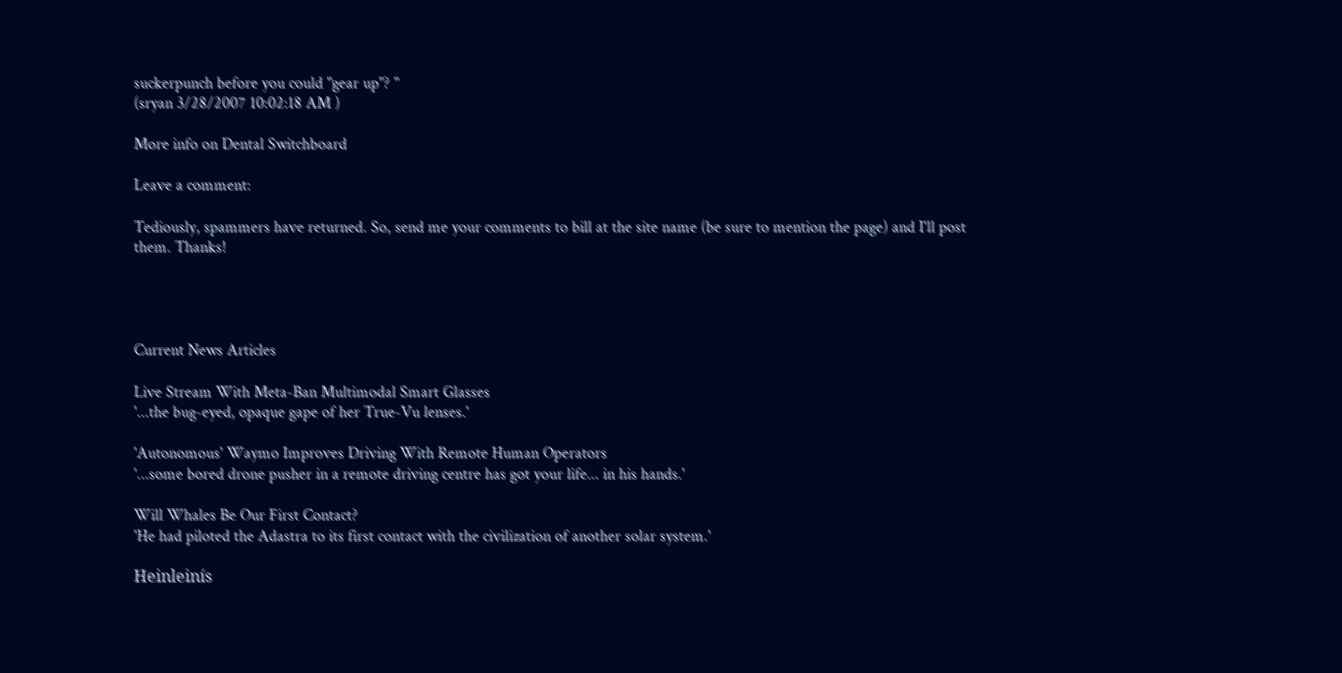suckerpunch before you could "gear up"? "
(sryan 3/28/2007 10:02:18 AM )

More info on Dental Switchboard

Leave a comment:

Tediously, spammers have returned. So, send me your comments to bill at the site name (be sure to mention the page) and I'll post them. Thanks!




Current News Articles

Live Stream With Meta-Ban Multimodal Smart Glasses
'...the bug-eyed, opaque gape of her True-Vu lenses.'

'Autonomous' Waymo Improves Driving With Remote Human Operators
'...some bored drone pusher in a remote driving centre has got your life... in his hands.'

Will Whales Be Our First Contact?
'He had piloted the Adastra to its first contact with the civilization of another solar system.'

Heinleinís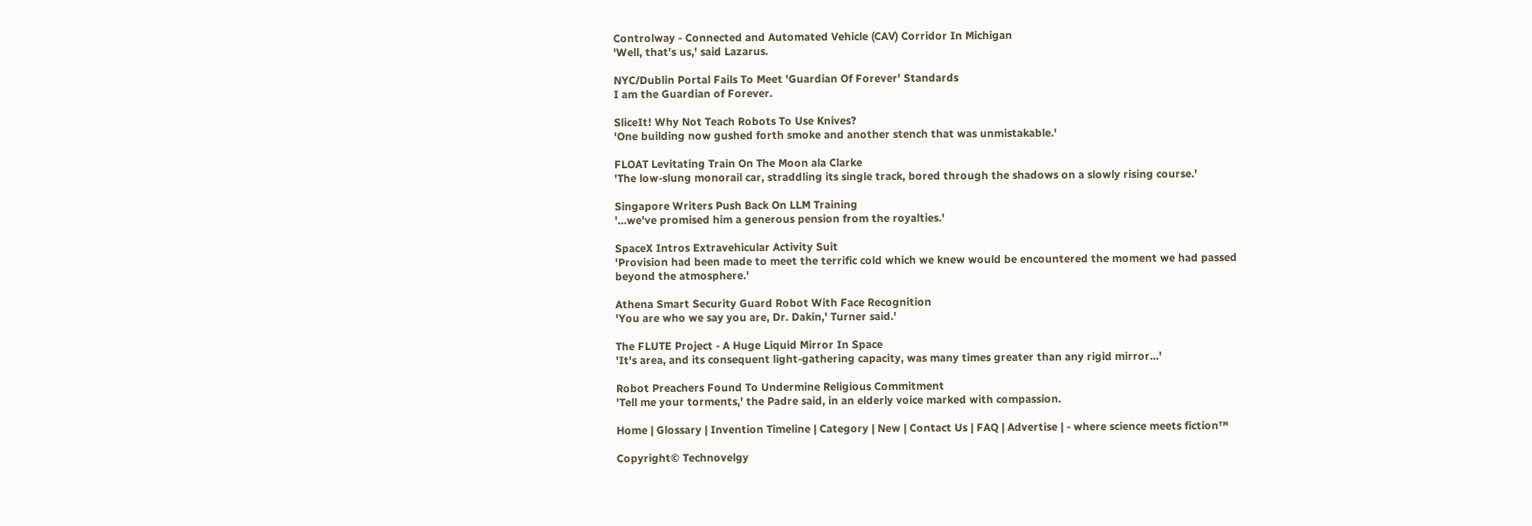Controlway - Connected and Automated Vehicle (CAV) Corridor In Michigan
'Well, that's us,' said Lazarus.

NYC/Dublin Portal Fails To Meet 'Guardian Of Forever' Standards
I am the Guardian of Forever.

SliceIt! Why Not Teach Robots To Use Knives?
'One building now gushed forth smoke and another stench that was unmistakable.'

FLOAT Levitating Train On The Moon ala Clarke
'The low-slung monorail car, straddling its single track, bored through the shadows on a slowly rising course.'

Singapore Writers Push Back On LLM Training
'...we've promised him a generous pension from the royalties.'

SpaceX Intros Extravehicular Activity Suit
'Provision had been made to meet the terrific cold which we knew would be encountered the moment we had passed beyond the atmosphere.'

Athena Smart Security Guard Robot With Face Recognition
'You are who we say you are, Dr. Dakin,' Turner said.'

The FLUTE Project - A Huge Liquid Mirror In Space
'It's area, and its consequent light-gathering capacity, was many times greater than any rigid mirror...'

Robot Preachers Found To Undermine Religious Commitment
'Tell me your torments,' the Padre said, in an elderly voice marked with compassion.

Home | Glossary | Invention Timeline | Category | New | Contact Us | FAQ | Advertise | - where science meets fiction™

Copyright© Technovelgy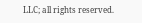LLC; all rights reserved.